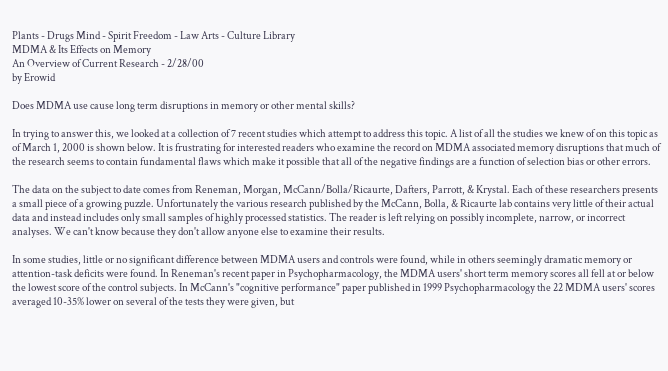Plants - Drugs Mind - Spirit Freedom - Law Arts - Culture Library
MDMA & Its Effects on Memory
An Overview of Current Research - 2/28/00
by Erowid

Does MDMA use cause long term disruptions in memory or other mental skills?

In trying to answer this, we looked at a collection of 7 recent studies which attempt to address this topic. A list of all the studies we knew of on this topic as of March 1, 2000 is shown below. It is frustrating for interested readers who examine the record on MDMA associated memory disruptions that much of the research seems to contain fundamental flaws which make it possible that all of the negative findings are a function of selection bias or other errors.

The data on the subject to date comes from Reneman, Morgan, McCann/Bolla/Ricaurte, Dafters, Parrott, & Krystal. Each of these researchers presents a small piece of a growing puzzle. Unfortunately the various research published by the McCann, Bolla, & Ricaurte lab contains very little of their actual data and instead includes only small samples of highly processed statistics. The reader is left relying on possibly incomplete, narrow, or incorrect analyses. We can't know because they don't allow anyone else to examine their results.

In some studies, little or no significant difference between MDMA users and controls were found, while in others seemingly dramatic memory or attention-task deficits were found. In Reneman's recent paper in Psychopharmacology, the MDMA users' short term memory scores all fell at or below the lowest score of the control subjects. In McCann's "cognitive performance" paper published in 1999 Psychopharmacology the 22 MDMA users' scores averaged 10-35% lower on several of the tests they were given, but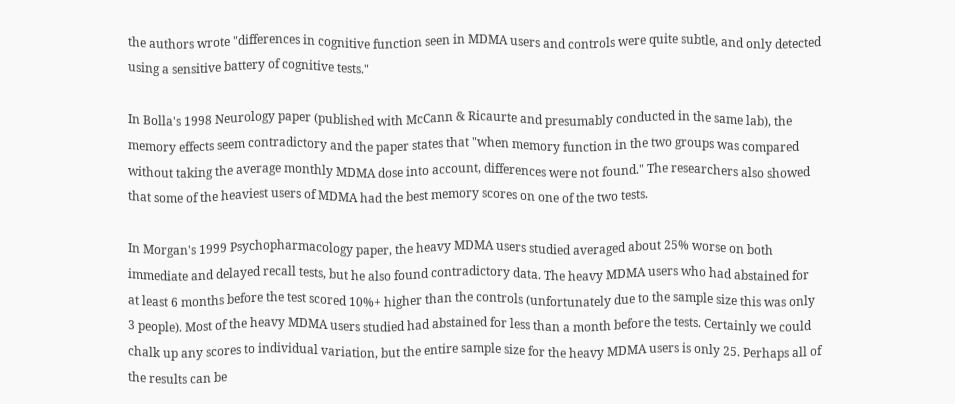the authors wrote "differences in cognitive function seen in MDMA users and controls were quite subtle, and only detected using a sensitive battery of cognitive tests."

In Bolla's 1998 Neurology paper (published with McCann & Ricaurte and presumably conducted in the same lab), the memory effects seem contradictory and the paper states that "when memory function in the two groups was compared without taking the average monthly MDMA dose into account, differences were not found." The researchers also showed that some of the heaviest users of MDMA had the best memory scores on one of the two tests.

In Morgan's 1999 Psychopharmacology paper, the heavy MDMA users studied averaged about 25% worse on both immediate and delayed recall tests, but he also found contradictory data. The heavy MDMA users who had abstained for at least 6 months before the test scored 10%+ higher than the controls (unfortunately due to the sample size this was only 3 people). Most of the heavy MDMA users studied had abstained for less than a month before the tests. Certainly we could chalk up any scores to individual variation, but the entire sample size for the heavy MDMA users is only 25. Perhaps all of the results can be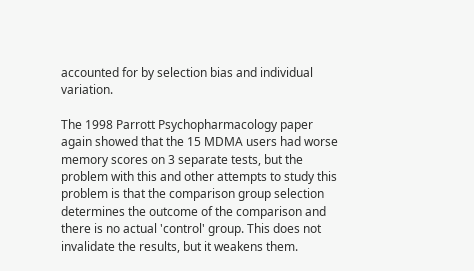accounted for by selection bias and individual variation.

The 1998 Parrott Psychopharmacology paper again showed that the 15 MDMA users had worse memory scores on 3 separate tests, but the problem with this and other attempts to study this problem is that the comparison group selection determines the outcome of the comparison and there is no actual 'control' group. This does not invalidate the results, but it weakens them.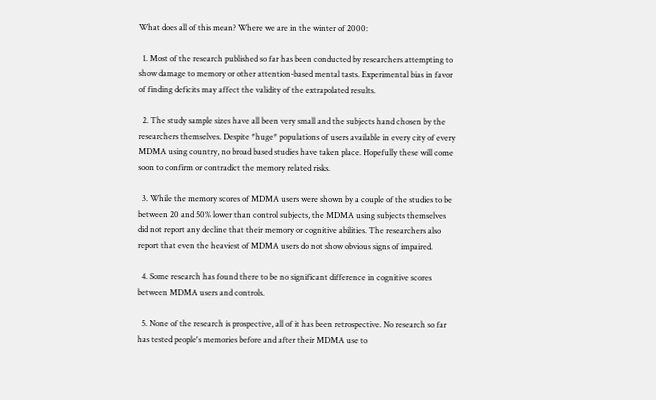What does all of this mean? Where we are in the winter of 2000:

  1. Most of the research published so far has been conducted by researchers attempting to show damage to memory or other attention-based mental tasts. Experimental bias in favor of finding deficits may affect the validity of the extrapolated results.

  2. The study sample sizes have all been very small and the subjects hand chosen by the researchers themselves. Despite *huge* populations of users available in every city of every MDMA using country, no broad based studies have taken place. Hopefully these will come soon to confirm or contradict the memory related risks.

  3. While the memory scores of MDMA users were shown by a couple of the studies to be between 20 and 50% lower than control subjects, the MDMA using subjects themselves did not report any decline that their memory or cognitive abilities. The researchers also report that even the heaviest of MDMA users do not show obvious signs of impaired.

  4. Some research has found there to be no significant difference in cognitive scores between MDMA users and controls.

  5. None of the research is prospective, all of it has been retrospective. No research so far has tested people's memories before and after their MDMA use to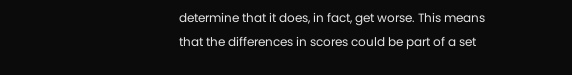determine that it does, in fact, get worse. This means that the differences in scores could be part of a set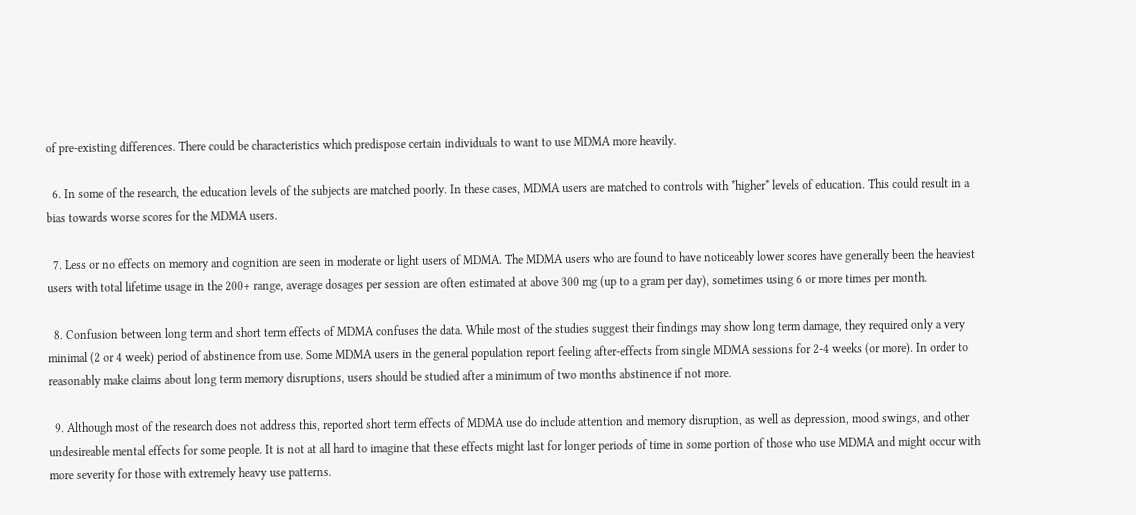of pre-existing differences. There could be characteristics which predispose certain individuals to want to use MDMA more heavily.

  6. In some of the research, the education levels of the subjects are matched poorly. In these cases, MDMA users are matched to controls with *higher* levels of education. This could result in a bias towards worse scores for the MDMA users.

  7. Less or no effects on memory and cognition are seen in moderate or light users of MDMA. The MDMA users who are found to have noticeably lower scores have generally been the heaviest users with total lifetime usage in the 200+ range, average dosages per session are often estimated at above 300 mg (up to a gram per day), sometimes using 6 or more times per month.

  8. Confusion between long term and short term effects of MDMA confuses the data. While most of the studies suggest their findings may show long term damage, they required only a very minimal (2 or 4 week) period of abstinence from use. Some MDMA users in the general population report feeling after-effects from single MDMA sessions for 2-4 weeks (or more). In order to reasonably make claims about long term memory disruptions, users should be studied after a minimum of two months abstinence if not more.

  9. Although most of the research does not address this, reported short term effects of MDMA use do include attention and memory disruption, as well as depression, mood swings, and other undesireable mental effects for some people. It is not at all hard to imagine that these effects might last for longer periods of time in some portion of those who use MDMA and might occur with more severity for those with extremely heavy use patterns.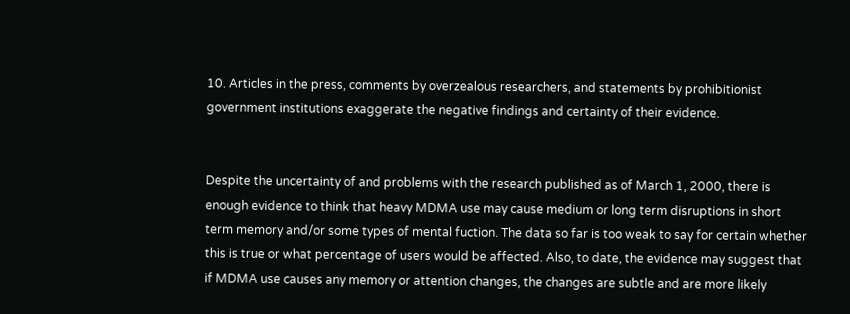10. Articles in the press, comments by overzealous researchers, and statements by prohibitionist government institutions exaggerate the negative findings and certainty of their evidence.


Despite the uncertainty of and problems with the research published as of March 1, 2000, there is enough evidence to think that heavy MDMA use may cause medium or long term disruptions in short term memory and/or some types of mental fuction. The data so far is too weak to say for certain whether this is true or what percentage of users would be affected. Also, to date, the evidence may suggest that if MDMA use causes any memory or attention changes, the changes are subtle and are more likely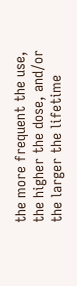the more frequent the use, the higher the dose, and/or the larger the lifetime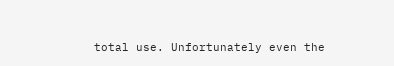total use. Unfortunately even the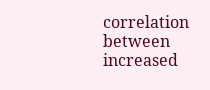correlation between increased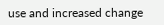use and increased change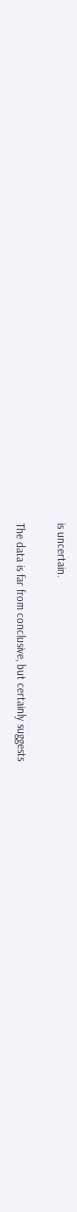is uncertain.

The data is far from conclusive, but certainly suggests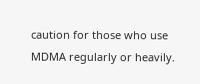caution for those who use MDMA regularly or heavily.